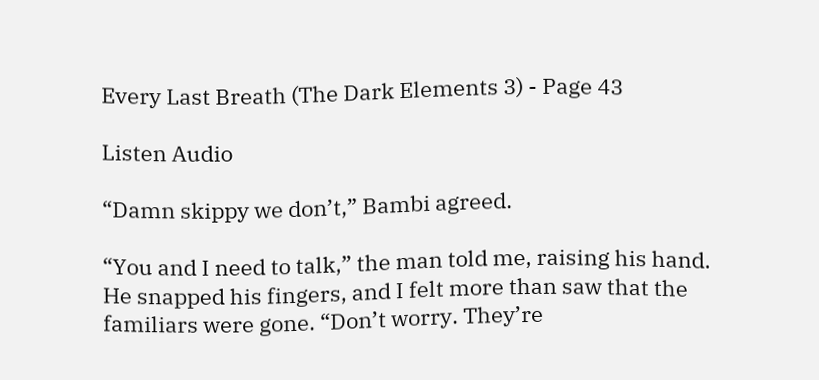Every Last Breath (The Dark Elements 3) - Page 43

Listen Audio

“Damn skippy we don’t,” Bambi agreed.

“You and I need to talk,” the man told me, raising his hand. He snapped his fingers, and I felt more than saw that the familiars were gone. “Don’t worry. They’re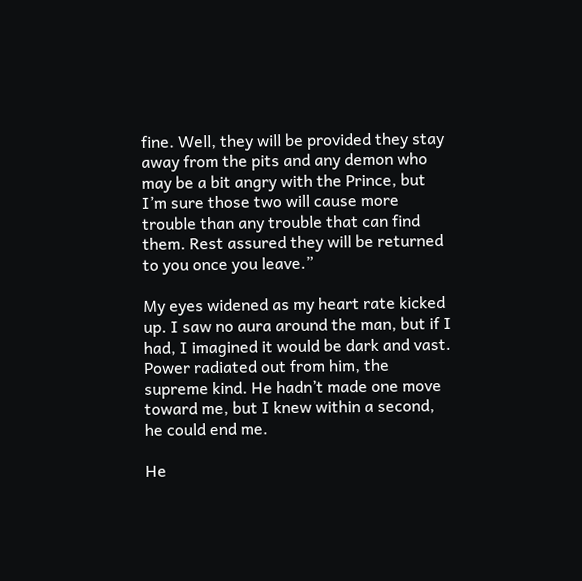fine. Well, they will be provided they stay away from the pits and any demon who may be a bit angry with the Prince, but I’m sure those two will cause more trouble than any trouble that can find them. Rest assured they will be returned to you once you leave.”

My eyes widened as my heart rate kicked up. I saw no aura around the man, but if I had, I imagined it would be dark and vast. Power radiated out from him, the supreme kind. He hadn’t made one move toward me, but I knew within a second, he could end me.

He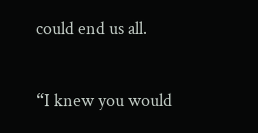could end us all.

“I knew you would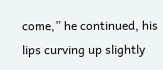come,” he continued, his lips curving up slightly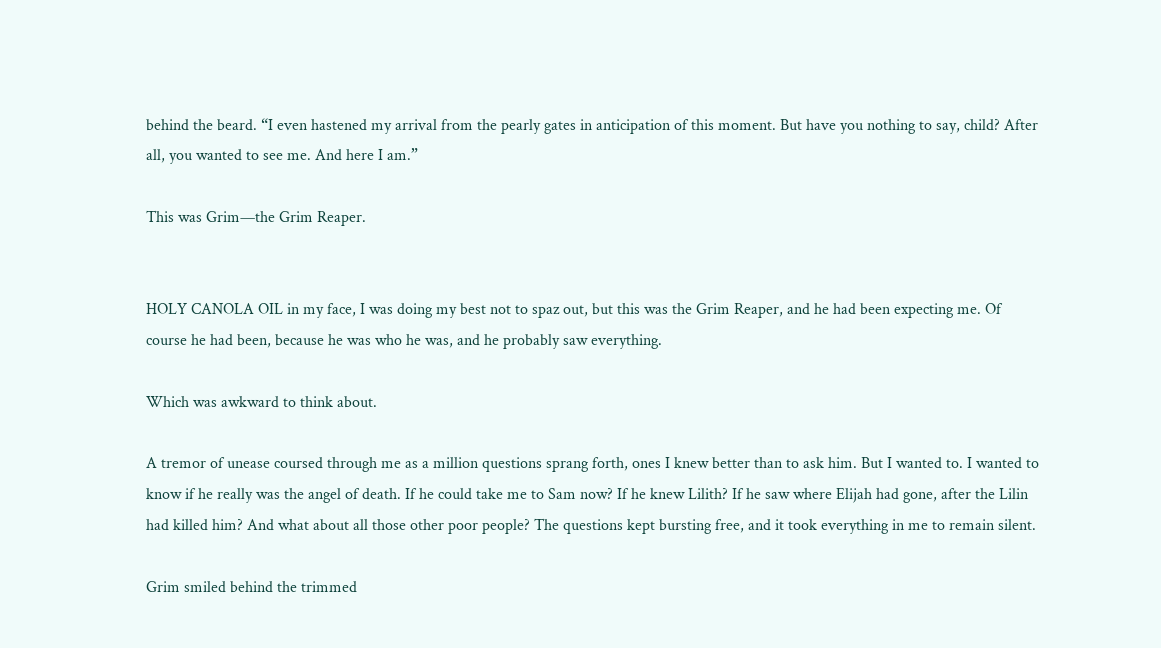behind the beard. “I even hastened my arrival from the pearly gates in anticipation of this moment. But have you nothing to say, child? After all, you wanted to see me. And here I am.”

This was Grim—the Grim Reaper.


HOLY CANOLA OIL in my face, I was doing my best not to spaz out, but this was the Grim Reaper, and he had been expecting me. Of course he had been, because he was who he was, and he probably saw everything.

Which was awkward to think about.

A tremor of unease coursed through me as a million questions sprang forth, ones I knew better than to ask him. But I wanted to. I wanted to know if he really was the angel of death. If he could take me to Sam now? If he knew Lilith? If he saw where Elijah had gone, after the Lilin had killed him? And what about all those other poor people? The questions kept bursting free, and it took everything in me to remain silent.

Grim smiled behind the trimmed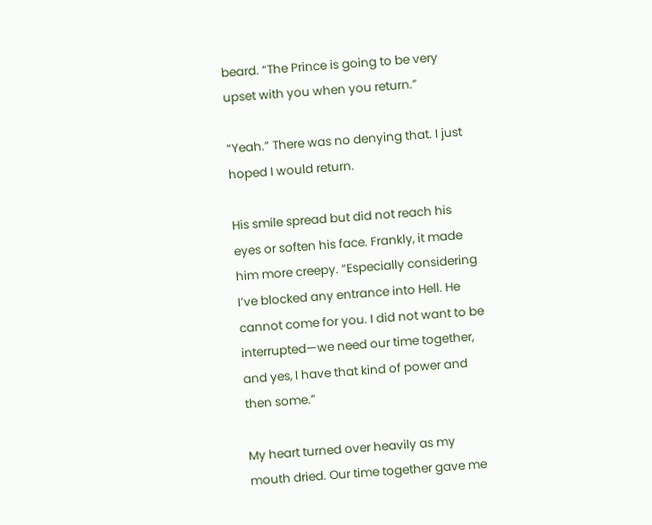beard. “The Prince is going to be very upset with you when you return.”

“Yeah.” There was no denying that. I just hoped I would return.

His smile spread but did not reach his eyes or soften his face. Frankly, it made him more creepy. “Especially considering I’ve blocked any entrance into Hell. He cannot come for you. I did not want to be interrupted—we need our time together, and yes, I have that kind of power and then some.”

My heart turned over heavily as my mouth dried. Our time together gave me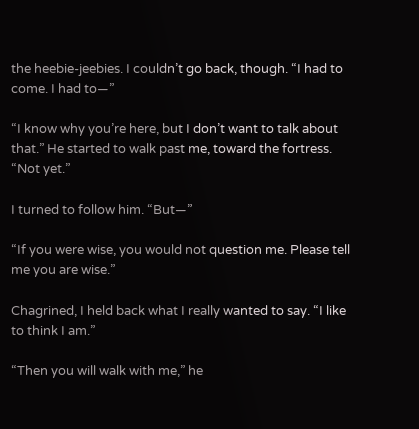the heebie-jeebies. I couldn’t go back, though. “I had to come. I had to—”

“I know why you’re here, but I don’t want to talk about that.” He started to walk past me, toward the fortress. “Not yet.”

I turned to follow him. “But—”

“If you were wise, you would not question me. Please tell me you are wise.”

Chagrined, I held back what I really wanted to say. “I like to think I am.”

“Then you will walk with me,” he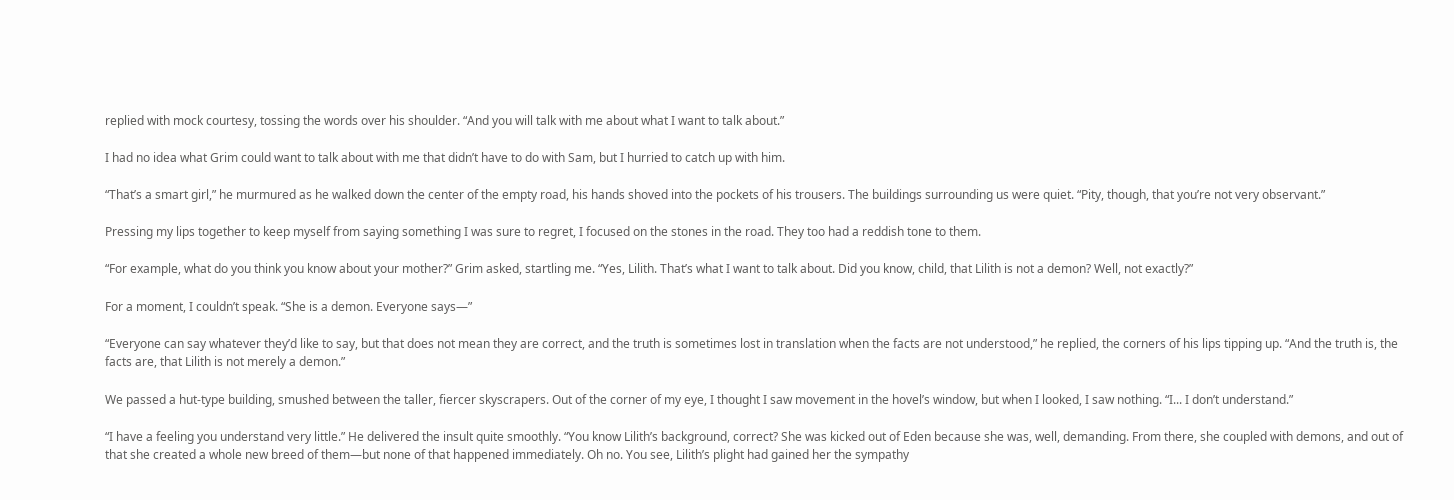replied with mock courtesy, tossing the words over his shoulder. “And you will talk with me about what I want to talk about.”

I had no idea what Grim could want to talk about with me that didn’t have to do with Sam, but I hurried to catch up with him.

“That’s a smart girl,” he murmured as he walked down the center of the empty road, his hands shoved into the pockets of his trousers. The buildings surrounding us were quiet. “Pity, though, that you’re not very observant.”

Pressing my lips together to keep myself from saying something I was sure to regret, I focused on the stones in the road. They too had a reddish tone to them.

“For example, what do you think you know about your mother?” Grim asked, startling me. “Yes, Lilith. That’s what I want to talk about. Did you know, child, that Lilith is not a demon? Well, not exactly?”

For a moment, I couldn’t speak. “She is a demon. Everyone says—”

“Everyone can say whatever they’d like to say, but that does not mean they are correct, and the truth is sometimes lost in translation when the facts are not understood,” he replied, the corners of his lips tipping up. “And the truth is, the facts are, that Lilith is not merely a demon.”

We passed a hut-type building, smushed between the taller, fiercer skyscrapers. Out of the corner of my eye, I thought I saw movement in the hovel’s window, but when I looked, I saw nothing. “I... I don’t understand.”

“I have a feeling you understand very little.” He delivered the insult quite smoothly. “You know Lilith’s background, correct? She was kicked out of Eden because she was, well, demanding. From there, she coupled with demons, and out of that she created a whole new breed of them—but none of that happened immediately. Oh no. You see, Lilith’s plight had gained her the sympathy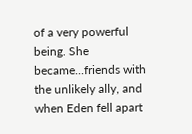of a very powerful being. She became...friends with the unlikely ally, and when Eden fell apart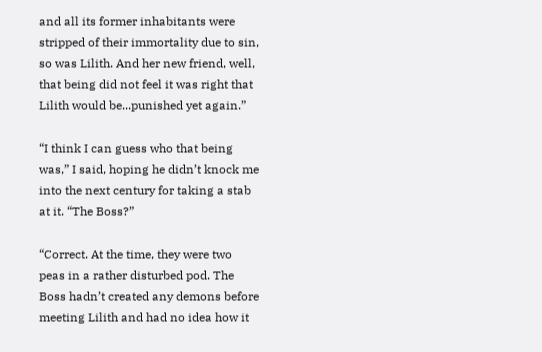and all its former inhabitants were stripped of their immortality due to sin, so was Lilith. And her new friend, well, that being did not feel it was right that Lilith would be...punished yet again.”

“I think I can guess who that being was,” I said, hoping he didn’t knock me into the next century for taking a stab at it. “The Boss?”

“Correct. At the time, they were two peas in a rather disturbed pod. The Boss hadn’t created any demons before meeting Lilith and had no idea how it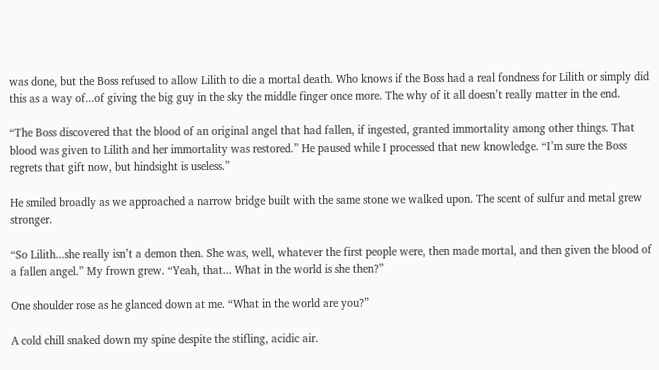was done, but the Boss refused to allow Lilith to die a mortal death. Who knows if the Boss had a real fondness for Lilith or simply did this as a way of...of giving the big guy in the sky the middle finger once more. The why of it all doesn’t really matter in the end.

“The Boss discovered that the blood of an original angel that had fallen, if ingested, granted immortality among other things. That blood was given to Lilith and her immortality was restored.” He paused while I processed that new knowledge. “I’m sure the Boss regrets that gift now, but hindsight is useless.”

He smiled broadly as we approached a narrow bridge built with the same stone we walked upon. The scent of sulfur and metal grew stronger.

“So Lilith...she really isn’t a demon then. She was, well, whatever the first people were, then made mortal, and then given the blood of a fallen angel.” My frown grew. “Yeah, that... What in the world is she then?”

One shoulder rose as he glanced down at me. “What in the world are you?”

A cold chill snaked down my spine despite the stifling, acidic air.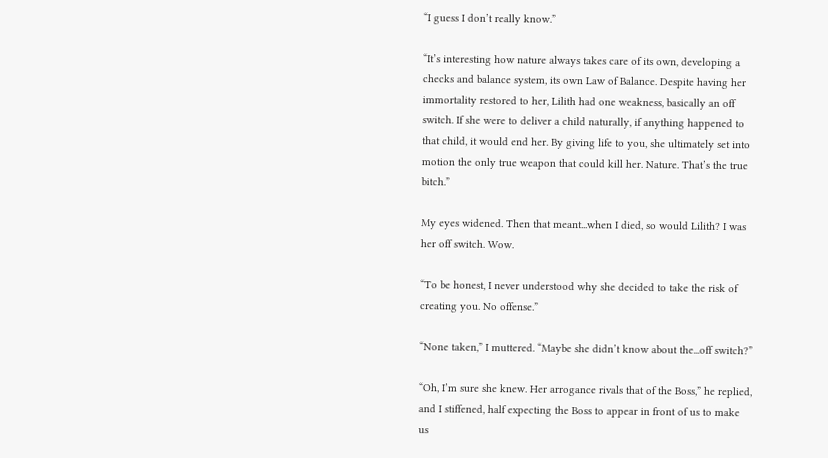“I guess I don’t really know.”

“It’s interesting how nature always takes care of its own, developing a checks and balance system, its own Law of Balance. Despite having her immortality restored to her, Lilith had one weakness, basically an off switch. If she were to deliver a child naturally, if anything happened to that child, it would end her. By giving life to you, she ultimately set into motion the only true weapon that could kill her. Nature. That’s the true bitch.”

My eyes widened. Then that meant...when I died, so would Lilith? I was her off switch. Wow.

“To be honest, I never understood why she decided to take the risk of creating you. No offense.”

“None taken,” I muttered. “Maybe she didn’t know about the...off switch?”

“Oh, I’m sure she knew. Her arrogance rivals that of the Boss,” he replied, and I stiffened, half expecting the Boss to appear in front of us to make us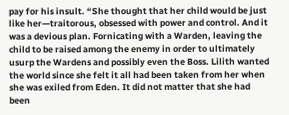pay for his insult. “She thought that her child would be just like her—traitorous, obsessed with power and control. And it was a devious plan. Fornicating with a Warden, leaving the child to be raised among the enemy in order to ultimately usurp the Wardens and possibly even the Boss. Lilith wanted the world since she felt it all had been taken from her when she was exiled from Eden. It did not matter that she had been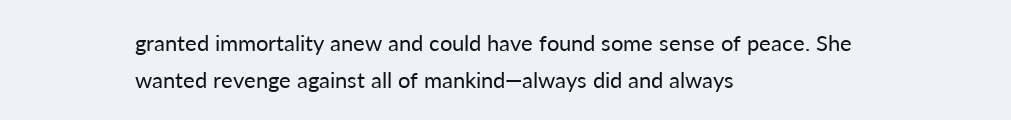granted immortality anew and could have found some sense of peace. She wanted revenge against all of mankind—always did and always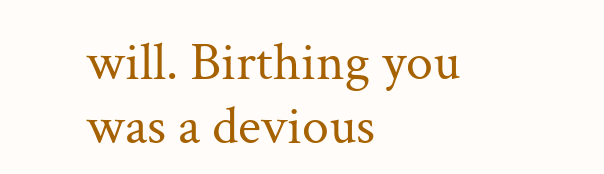will. Birthing you was a devious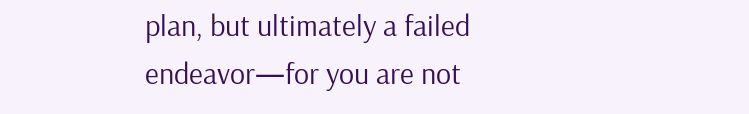plan, but ultimately a failed endeavor—for you are not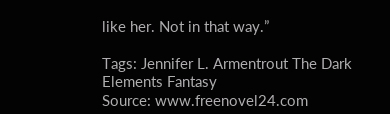like her. Not in that way.”

Tags: Jennifer L. Armentrout The Dark Elements Fantasy
Source: www.freenovel24.com